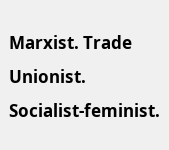Marxist. Trade Unionist. Socialist-feminist.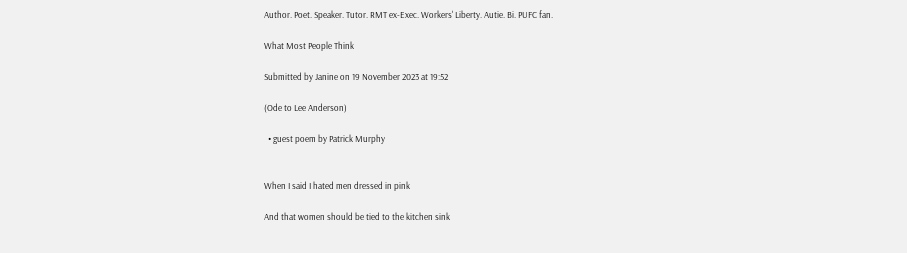Author. Poet. Speaker. Tutor. RMT ex-Exec. Workers' Liberty. Autie. Bi. PUFC fan.

What Most People Think

Submitted by Janine on 19 November 2023 at 19:52

(Ode to Lee Anderson)

  • guest poem by Patrick Murphy


When I said I hated men dressed in pink

And that women should be tied to the kitchen sink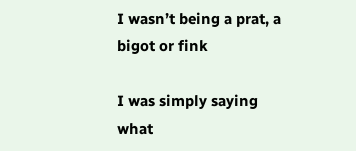I wasn’t being a prat, a bigot or fink

I was simply saying what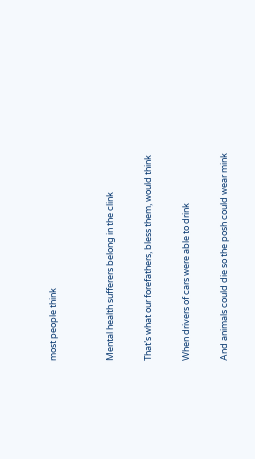most people think


Mental health sufferers belong in the clink

That’s what our forefathers, bless them, would think

When drivers of cars were able to drink

And animals could die so the posh could wear mink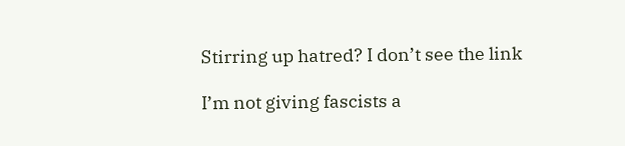Stirring up hatred? I don’t see the link

I’m not giving fascists a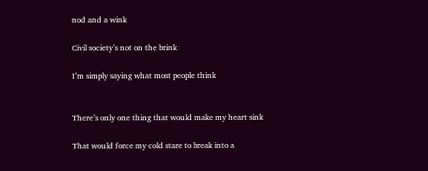nod and a wink

Civil society’s not on the brink

I’m simply saying what most people think


There’s only one thing that would make my heart sink

That would force my cold stare to break into a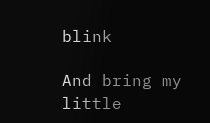blink

And bring my little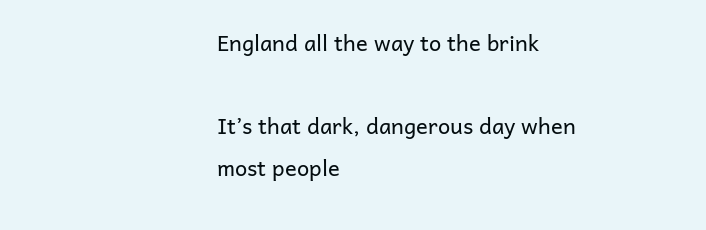England all the way to the brink

It’s that dark, dangerous day when most people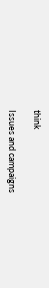think

Issues and campaigns